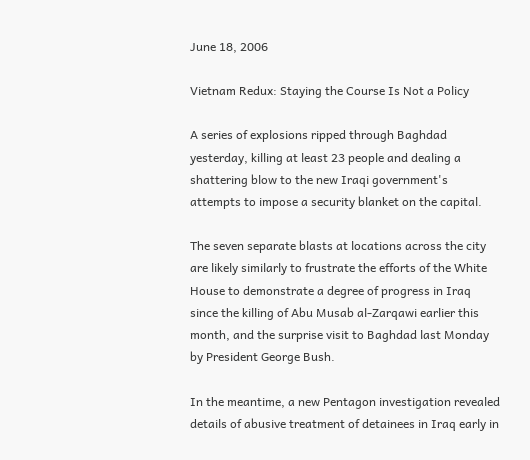June 18, 2006

Vietnam Redux: Staying the Course Is Not a Policy

A series of explosions ripped through Baghdad yesterday, killing at least 23 people and dealing a shattering blow to the new Iraqi government's attempts to impose a security blanket on the capital.

The seven separate blasts at locations across the city are likely similarly to frustrate the efforts of the White House to demonstrate a degree of progress in Iraq since the killing of Abu Musab al-Zarqawi earlier this month, and the surprise visit to Baghdad last Monday by President George Bush.

In the meantime, a new Pentagon investigation revealed details of abusive treatment of detainees in Iraq early in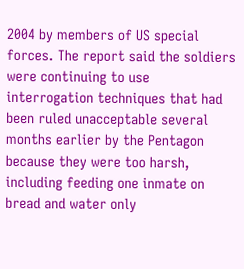2004 by members of US special forces. The report said the soldiers were continuing to use interrogation techniques that had been ruled unacceptable several months earlier by the Pentagon because they were too harsh, including feeding one inmate on bread and water only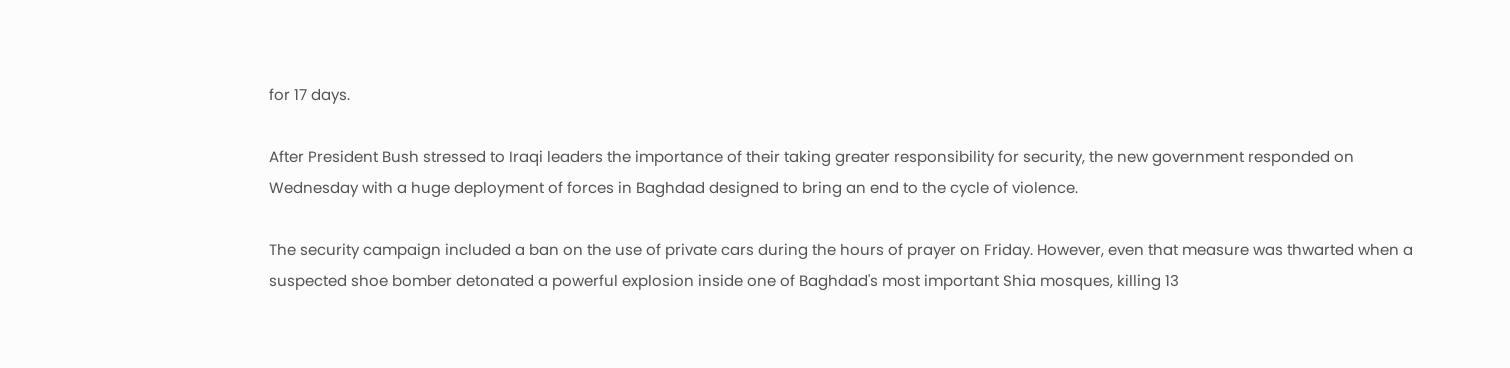for 17 days.

After President Bush stressed to Iraqi leaders the importance of their taking greater responsibility for security, the new government responded on Wednesday with a huge deployment of forces in Baghdad designed to bring an end to the cycle of violence.

The security campaign included a ban on the use of private cars during the hours of prayer on Friday. However, even that measure was thwarted when a suspected shoe bomber detonated a powerful explosion inside one of Baghdad's most important Shia mosques, killing 13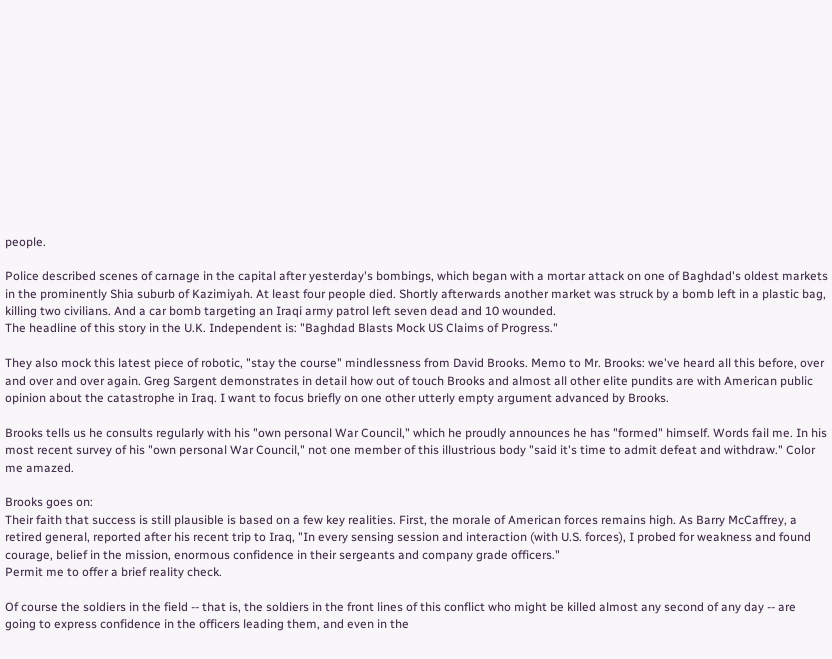people.

Police described scenes of carnage in the capital after yesterday's bombings, which began with a mortar attack on one of Baghdad's oldest markets in the prominently Shia suburb of Kazimiyah. At least four people died. Shortly afterwards another market was struck by a bomb left in a plastic bag, killing two civilians. And a car bomb targeting an Iraqi army patrol left seven dead and 10 wounded.
The headline of this story in the U.K. Independent is: "Baghdad Blasts Mock US Claims of Progress."

They also mock this latest piece of robotic, "stay the course" mindlessness from David Brooks. Memo to Mr. Brooks: we've heard all this before, over and over and over again. Greg Sargent demonstrates in detail how out of touch Brooks and almost all other elite pundits are with American public opinion about the catastrophe in Iraq. I want to focus briefly on one other utterly empty argument advanced by Brooks.

Brooks tells us he consults regularly with his "own personal War Council," which he proudly announces he has "formed" himself. Words fail me. In his most recent survey of his "own personal War Council," not one member of this illustrious body "said it's time to admit defeat and withdraw." Color me amazed.

Brooks goes on:
Their faith that success is still plausible is based on a few key realities. First, the morale of American forces remains high. As Barry McCaffrey, a retired general, reported after his recent trip to Iraq, "In every sensing session and interaction (with U.S. forces), I probed for weakness and found courage, belief in the mission, enormous confidence in their sergeants and company grade officers."
Permit me to offer a brief reality check.

Of course the soldiers in the field -- that is, the soldiers in the front lines of this conflict who might be killed almost any second of any day -- are going to express confidence in the officers leading them, and even in the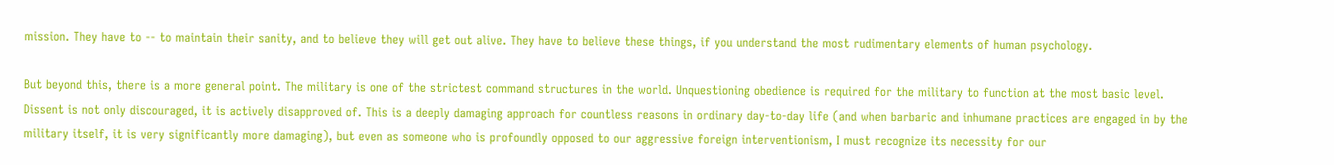mission. They have to -- to maintain their sanity, and to believe they will get out alive. They have to believe these things, if you understand the most rudimentary elements of human psychology.

But beyond this, there is a more general point. The military is one of the strictest command structures in the world. Unquestioning obedience is required for the military to function at the most basic level. Dissent is not only discouraged, it is actively disapproved of. This is a deeply damaging approach for countless reasons in ordinary day-to-day life (and when barbaric and inhumane practices are engaged in by the military itself, it is very significantly more damaging), but even as someone who is profoundly opposed to our aggressive foreign interventionism, I must recognize its necessity for our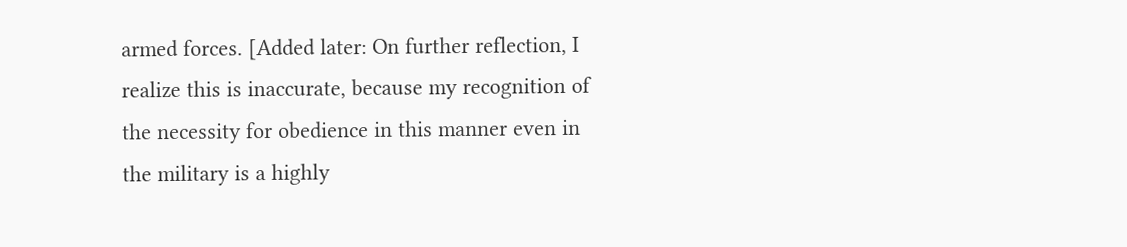armed forces. [Added later: On further reflection, I realize this is inaccurate, because my recognition of the necessity for obedience in this manner even in the military is a highly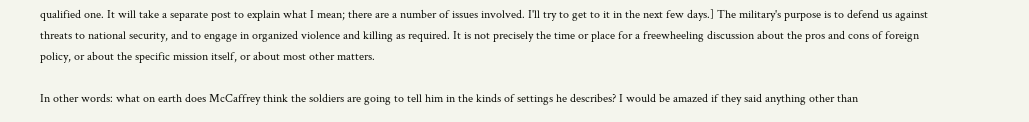qualified one. It will take a separate post to explain what I mean; there are a number of issues involved. I'll try to get to it in the next few days.] The military's purpose is to defend us against threats to national security, and to engage in organized violence and killing as required. It is not precisely the time or place for a freewheeling discussion about the pros and cons of foreign policy, or about the specific mission itself, or about most other matters.

In other words: what on earth does McCaffrey think the soldiers are going to tell him in the kinds of settings he describes? I would be amazed if they said anything other than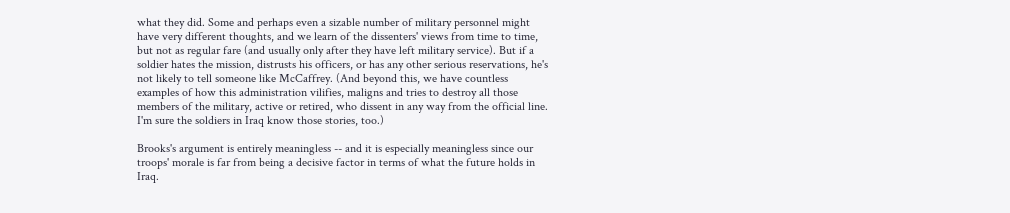what they did. Some and perhaps even a sizable number of military personnel might have very different thoughts, and we learn of the dissenters' views from time to time, but not as regular fare (and usually only after they have left military service). But if a soldier hates the mission, distrusts his officers, or has any other serious reservations, he's not likely to tell someone like McCaffrey. (And beyond this, we have countless examples of how this administration vilifies, maligns and tries to destroy all those members of the military, active or retired, who dissent in any way from the official line. I'm sure the soldiers in Iraq know those stories, too.)

Brooks's argument is entirely meaningless -- and it is especially meaningless since our troops' morale is far from being a decisive factor in terms of what the future holds in Iraq.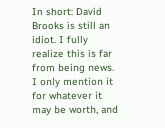In short: David Brooks is still an idiot. I fully realize this is far from being news. I only mention it for whatever it may be worth, and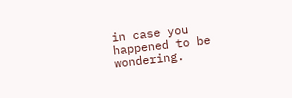in case you happened to be wondering.